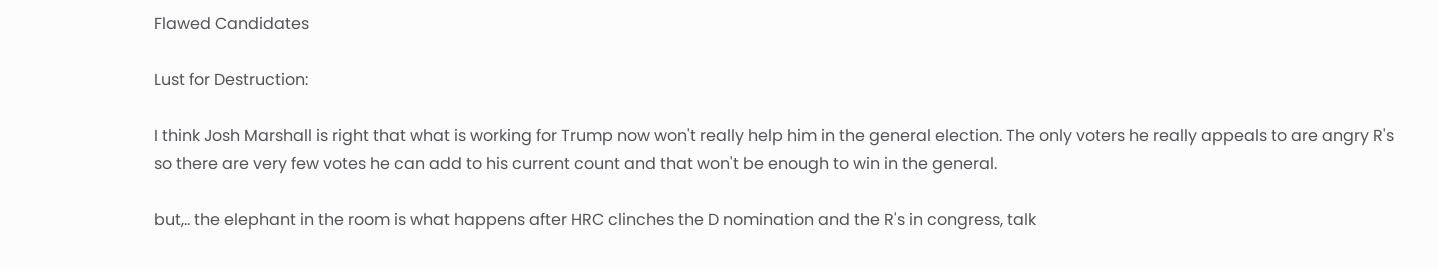Flawed Candidates

Lust for Destruction:

I think Josh Marshall is right that what is working for Trump now won't really help him in the general election. The only voters he really appeals to are angry R's so there are very few votes he can add to his current count and that won't be enough to win in the general.

but,.. the elephant in the room is what happens after HRC clinches the D nomination and the R's in congress, talk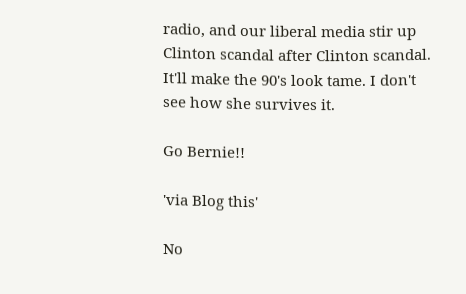radio, and our liberal media stir up Clinton scandal after Clinton scandal. It'll make the 90's look tame. I don't see how she survives it.

Go Bernie!!

'via Blog this'

No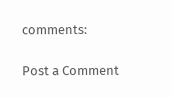comments:

Post a Comment